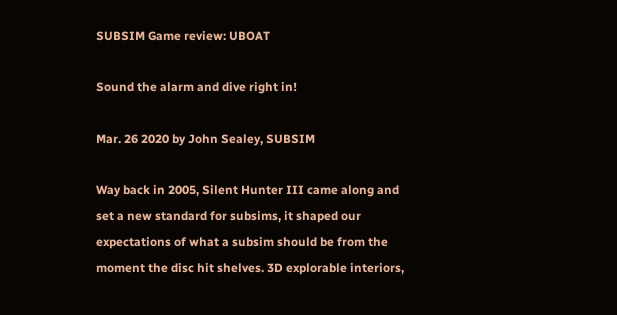SUBSIM Game review: UBOAT

Sound the alarm and dive right in!

Mar. 26 2020 by John Sealey, SUBSIM

Way back in 2005, Silent Hunter III came along and set a new standard for subsims, it shaped our expectations of what a subsim should be from the moment the disc hit shelves. 3D explorable interiors,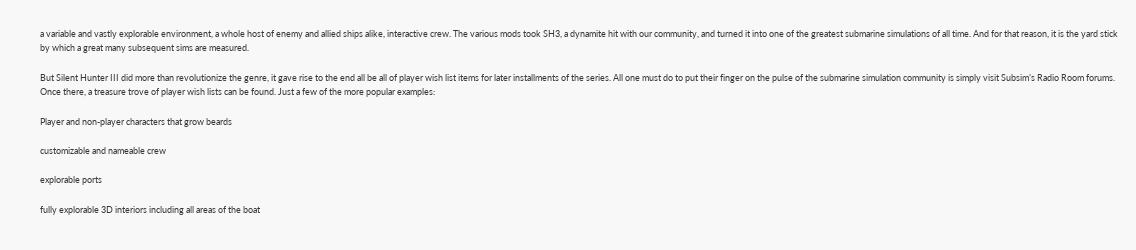a variable and vastly explorable environment, a whole host of enemy and allied ships alike, interactive crew. The various mods took SH3, a dynamite hit with our community, and turned it into one of the greatest submarine simulations of all time. And for that reason, it is the yard stick by which a great many subsequent sims are measured.

But Silent Hunter III did more than revolutionize the genre, it gave rise to the end all be all of player wish list items for later installments of the series. All one must do to put their finger on the pulse of the submarine simulation community is simply visit Subsim’s Radio Room forums. Once there, a treasure trove of player wish lists can be found. Just a few of the more popular examples:

Player and non-player characters that grow beards

customizable and nameable crew

explorable ports

fully explorable 3D interiors including all areas of the boat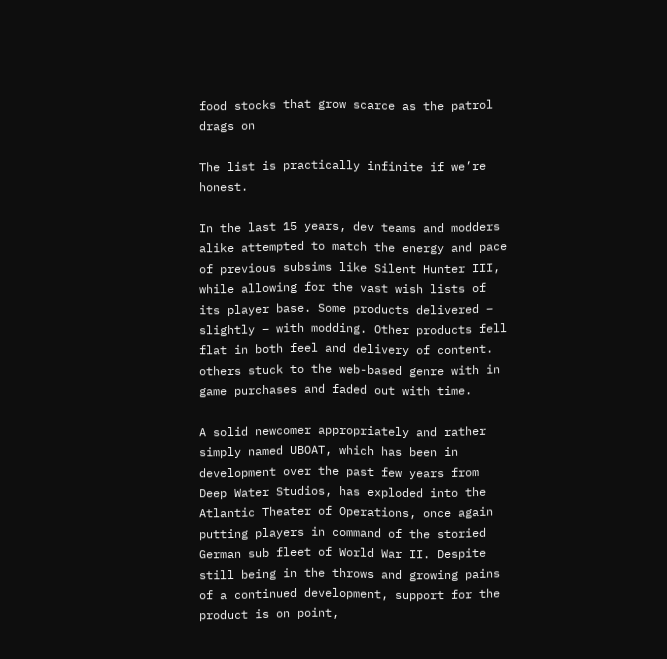food stocks that grow scarce as the patrol drags on

The list is practically infinite if we’re honest.

In the last 15 years, dev teams and modders alike attempted to match the energy and pace of previous subsims like Silent Hunter III, while allowing for the vast wish lists of its player base. Some products delivered – slightly – with modding. Other products fell flat in both feel and delivery of content. others stuck to the web-based genre with in game purchases and faded out with time.

A solid newcomer appropriately and rather simply named UBOAT, which has been in development over the past few years from Deep Water Studios, has exploded into the Atlantic Theater of Operations, once again putting players in command of the storied German sub fleet of World War II. Despite still being in the throws and growing pains of a continued development, support for the product is on point,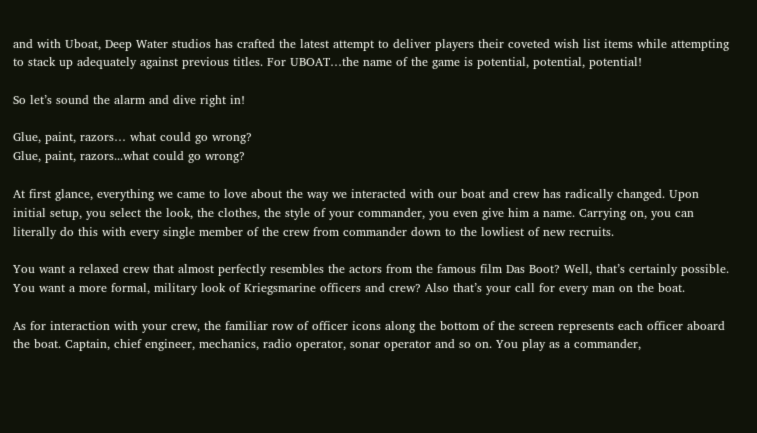and with Uboat, Deep Water studios has crafted the latest attempt to deliver players their coveted wish list items while attempting to stack up adequately against previous titles. For UBOAT…the name of the game is potential, potential, potential!

So let’s sound the alarm and dive right in!

Glue, paint, razors… what could go wrong?
Glue, paint, razors...what could go wrong?

At first glance, everything we came to love about the way we interacted with our boat and crew has radically changed. Upon initial setup, you select the look, the clothes, the style of your commander, you even give him a name. Carrying on, you can literally do this with every single member of the crew from commander down to the lowliest of new recruits.

You want a relaxed crew that almost perfectly resembles the actors from the famous film Das Boot? Well, that’s certainly possible. You want a more formal, military look of Kriegsmarine officers and crew? Also that’s your call for every man on the boat.

As for interaction with your crew, the familiar row of officer icons along the bottom of the screen represents each officer aboard the boat. Captain, chief engineer, mechanics, radio operator, sonar operator and so on. You play as a commander,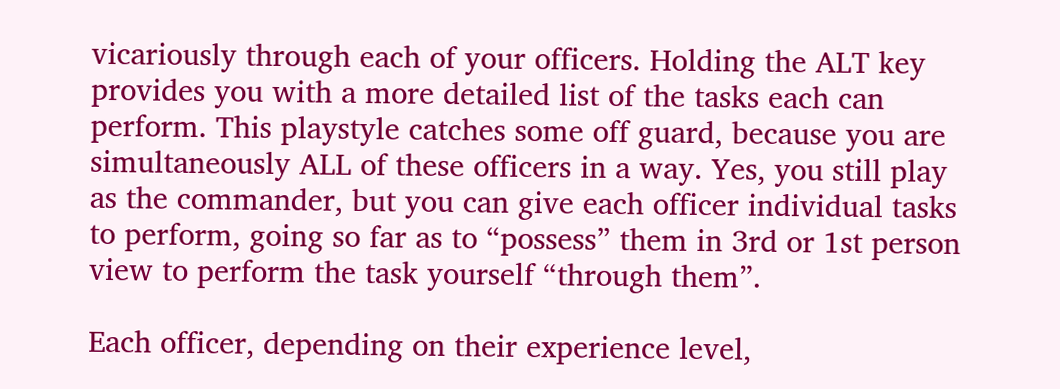vicariously through each of your officers. Holding the ALT key provides you with a more detailed list of the tasks each can perform. This playstyle catches some off guard, because you are simultaneously ALL of these officers in a way. Yes, you still play as the commander, but you can give each officer individual tasks to perform, going so far as to “possess” them in 3rd or 1st person view to perform the task yourself “through them”.

Each officer, depending on their experience level,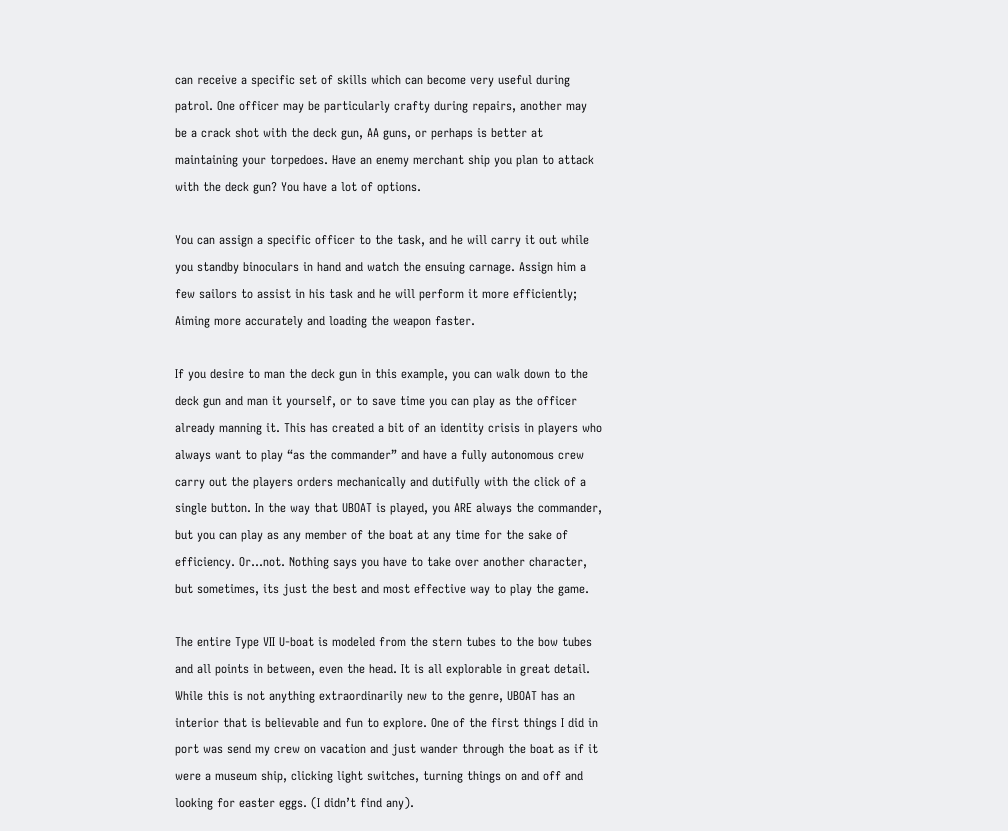can receive a specific set of skills which can become very useful during patrol. One officer may be particularly crafty during repairs, another may be a crack shot with the deck gun, AA guns, or perhaps is better at maintaining your torpedoes. Have an enemy merchant ship you plan to attack with the deck gun? You have a lot of options.

You can assign a specific officer to the task, and he will carry it out while you standby binoculars in hand and watch the ensuing carnage. Assign him a few sailors to assist in his task and he will perform it more efficiently; Aiming more accurately and loading the weapon faster.

If you desire to man the deck gun in this example, you can walk down to the deck gun and man it yourself, or to save time you can play as the officer already manning it. This has created a bit of an identity crisis in players who always want to play “as the commander” and have a fully autonomous crew carry out the players orders mechanically and dutifully with the click of a single button. In the way that UBOAT is played, you ARE always the commander, but you can play as any member of the boat at any time for the sake of efficiency. Or…not. Nothing says you have to take over another character, but sometimes, its just the best and most effective way to play the game.

The entire Type VII U-boat is modeled from the stern tubes to the bow tubes and all points in between, even the head. It is all explorable in great detail. While this is not anything extraordinarily new to the genre, UBOAT has an interior that is believable and fun to explore. One of the first things I did in port was send my crew on vacation and just wander through the boat as if it were a museum ship, clicking light switches, turning things on and off and looking for easter eggs. (I didn’t find any).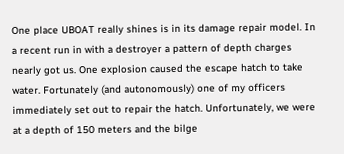One place UBOAT really shines is in its damage repair model. In a recent run in with a destroyer a pattern of depth charges nearly got us. One explosion caused the escape hatch to take water. Fortunately (and autonomously) one of my officers immediately set out to repair the hatch. Unfortunately, we were at a depth of 150 meters and the bilge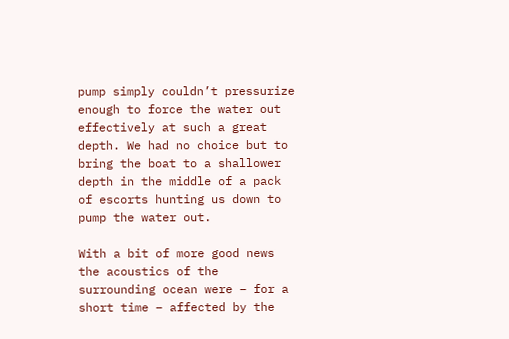pump simply couldn’t pressurize enough to force the water out effectively at such a great depth. We had no choice but to bring the boat to a shallower depth in the middle of a pack of escorts hunting us down to pump the water out.

With a bit of more good news the acoustics of the surrounding ocean were – for a short time – affected by the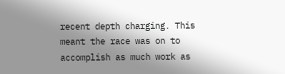recent depth charging. This meant the race was on to accomplish as much work as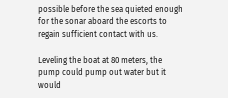possible before the sea quieted enough for the sonar aboard the escorts to regain sufficient contact with us.

Leveling the boat at 80 meters, the pump could pump out water but it would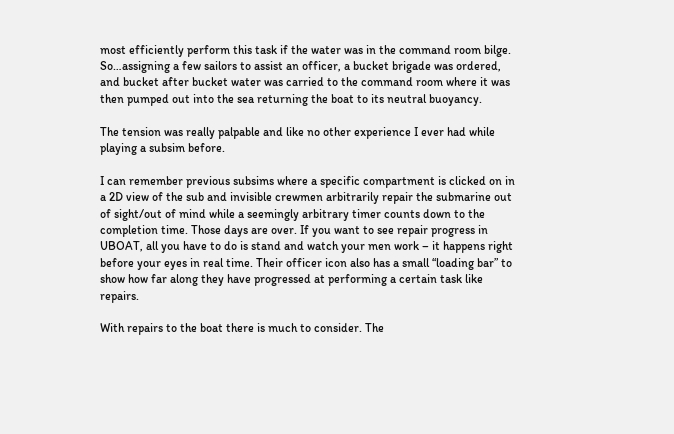most efficiently perform this task if the water was in the command room bilge. So…assigning a few sailors to assist an officer, a bucket brigade was ordered, and bucket after bucket water was carried to the command room where it was then pumped out into the sea returning the boat to its neutral buoyancy.

The tension was really palpable and like no other experience I ever had while playing a subsim before.

I can remember previous subsims where a specific compartment is clicked on in a 2D view of the sub and invisible crewmen arbitrarily repair the submarine out of sight/out of mind while a seemingly arbitrary timer counts down to the completion time. Those days are over. If you want to see repair progress in UBOAT, all you have to do is stand and watch your men work – it happens right before your eyes in real time. Their officer icon also has a small “loading bar” to show how far along they have progressed at performing a certain task like repairs.

With repairs to the boat there is much to consider. The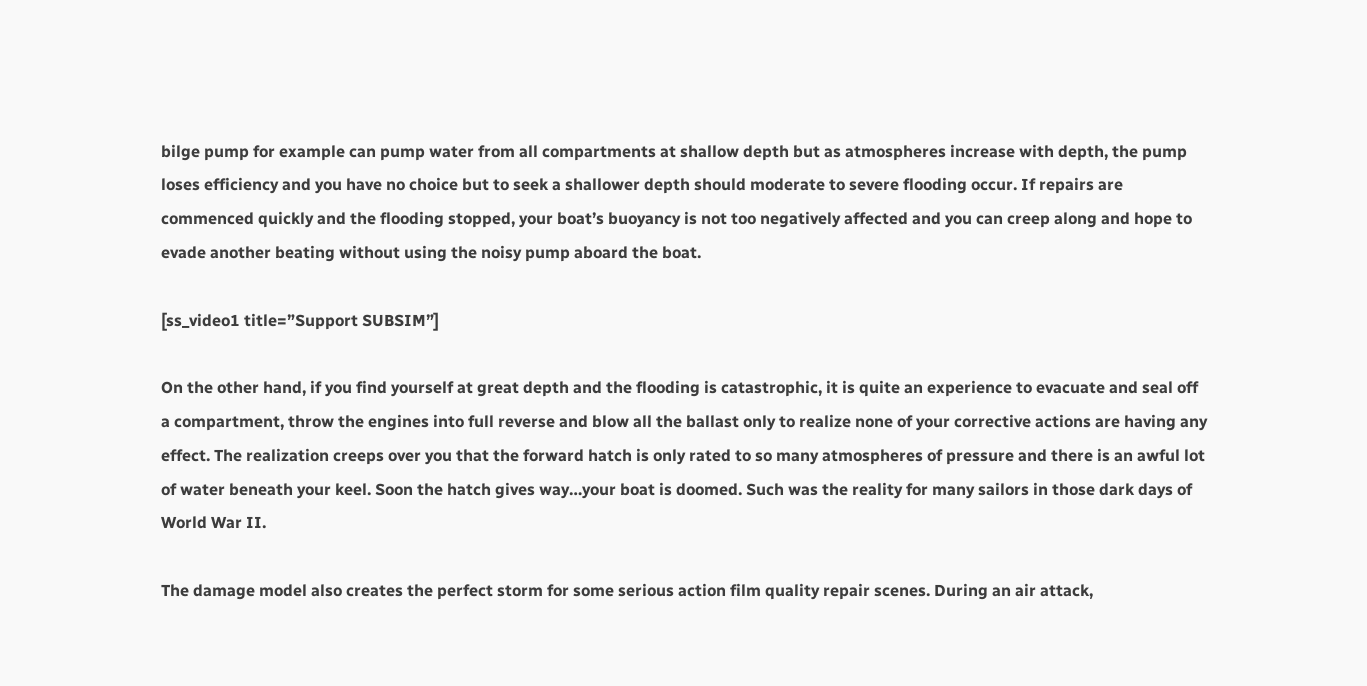bilge pump for example can pump water from all compartments at shallow depth but as atmospheres increase with depth, the pump loses efficiency and you have no choice but to seek a shallower depth should moderate to severe flooding occur. If repairs are commenced quickly and the flooding stopped, your boat’s buoyancy is not too negatively affected and you can creep along and hope to evade another beating without using the noisy pump aboard the boat.

[ss_video1 title=”Support SUBSIM”]

On the other hand, if you find yourself at great depth and the flooding is catastrophic, it is quite an experience to evacuate and seal off a compartment, throw the engines into full reverse and blow all the ballast only to realize none of your corrective actions are having any effect. The realization creeps over you that the forward hatch is only rated to so many atmospheres of pressure and there is an awful lot of water beneath your keel. Soon the hatch gives way…your boat is doomed. Such was the reality for many sailors in those dark days of World War II.

The damage model also creates the perfect storm for some serious action film quality repair scenes. During an air attack,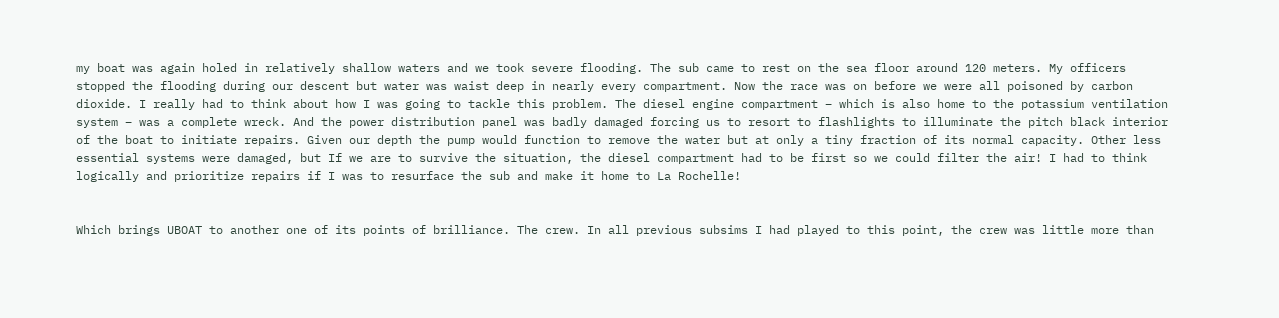my boat was again holed in relatively shallow waters and we took severe flooding. The sub came to rest on the sea floor around 120 meters. My officers stopped the flooding during our descent but water was waist deep in nearly every compartment. Now the race was on before we were all poisoned by carbon dioxide. I really had to think about how I was going to tackle this problem. The diesel engine compartment – which is also home to the potassium ventilation system – was a complete wreck. And the power distribution panel was badly damaged forcing us to resort to flashlights to illuminate the pitch black interior of the boat to initiate repairs. Given our depth the pump would function to remove the water but at only a tiny fraction of its normal capacity. Other less essential systems were damaged, but If we are to survive the situation, the diesel compartment had to be first so we could filter the air! I had to think logically and prioritize repairs if I was to resurface the sub and make it home to La Rochelle!


Which brings UBOAT to another one of its points of brilliance. The crew. In all previous subsims I had played to this point, the crew was little more than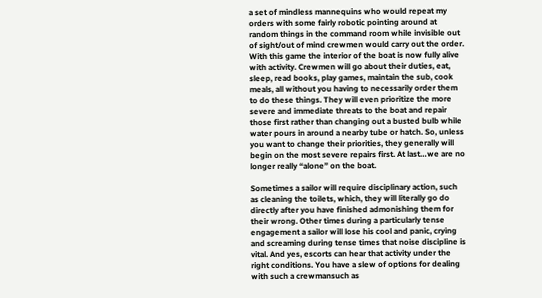a set of mindless mannequins who would repeat my orders with some fairly robotic pointing around at random things in the command room while invisible out of sight/out of mind crewmen would carry out the order.  With this game the interior of the boat is now fully alive with activity. Crewmen will go about their duties, eat, sleep, read books, play games, maintain the sub, cook meals, all without you having to necessarily order them to do these things. They will even prioritize the more severe and immediate threats to the boat and repair those first rather than changing out a busted bulb while water pours in around a nearby tube or hatch. So, unless you want to change their priorities, they generally will begin on the most severe repairs first. At last…we are no longer really “alone” on the boat.

Sometimes a sailor will require disciplinary action, such as cleaning the toilets, which, they will literally go do directly after you have finished admonishing them for their wrong. Other times during a particularly tense engagement a sailor will lose his cool and panic, crying and screaming during tense times that noise discipline is vital. And yes, escorts can hear that activity under the right conditions. You have a slew of options for dealing with such a crewmansuch as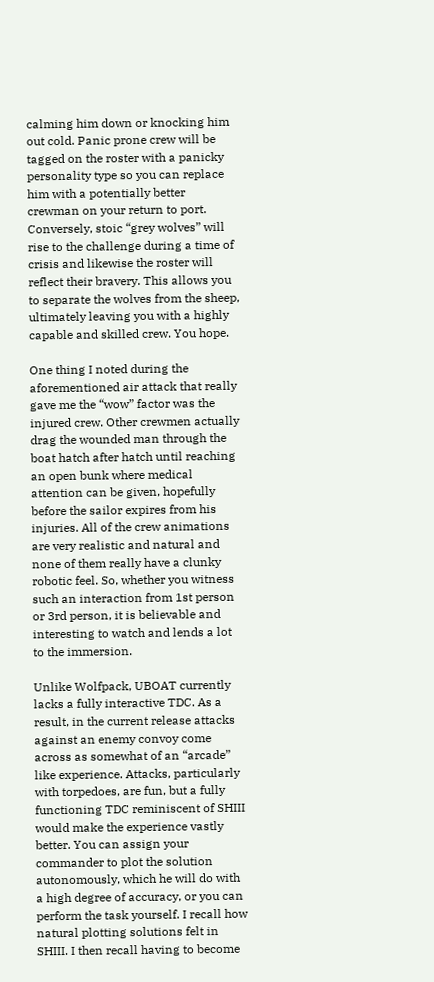calming him down or knocking him out cold. Panic prone crew will be tagged on the roster with a panicky personality type so you can replace him with a potentially better crewman on your return to port. Conversely, stoic “grey wolves” will rise to the challenge during a time of crisis and likewise the roster will reflect their bravery. This allows you to separate the wolves from the sheep, ultimately leaving you with a highly capable and skilled crew. You hope.

One thing I noted during the aforementioned air attack that really gave me the “wow” factor was the injured crew. Other crewmen actually drag the wounded man through the boat hatch after hatch until reaching an open bunk where medical attention can be given, hopefully before the sailor expires from his injuries. All of the crew animations are very realistic and natural and none of them really have a clunky robotic feel. So, whether you witness such an interaction from 1st person or 3rd person, it is believable and interesting to watch and lends a lot to the immersion.

Unlike Wolfpack, UBOAT currently lacks a fully interactive TDC. As a result, in the current release attacks against an enemy convoy come across as somewhat of an “arcade” like experience. Attacks, particularly with torpedoes, are fun, but a fully functioning TDC reminiscent of SHIII would make the experience vastly better. You can assign your commander to plot the solution autonomously, which he will do with a high degree of accuracy, or you can perform the task yourself. I recall how natural plotting solutions felt in SHIII. I then recall having to become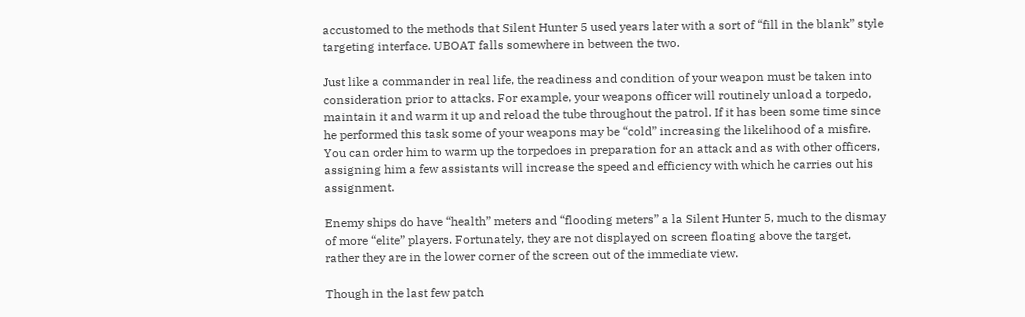accustomed to the methods that Silent Hunter 5 used years later with a sort of “fill in the blank” style targeting interface. UBOAT falls somewhere in between the two.

Just like a commander in real life, the readiness and condition of your weapon must be taken into consideration prior to attacks. For example, your weapons officer will routinely unload a torpedo, maintain it and warm it up and reload the tube throughout the patrol. If it has been some time since he performed this task some of your weapons may be “cold” increasing the likelihood of a misfire. You can order him to warm up the torpedoes in preparation for an attack and as with other officers, assigning him a few assistants will increase the speed and efficiency with which he carries out his assignment.

Enemy ships do have “health” meters and “flooding meters” a la Silent Hunter 5, much to the dismay of more “elite” players. Fortunately, they are not displayed on screen floating above the target, rather they are in the lower corner of the screen out of the immediate view.

Though in the last few patch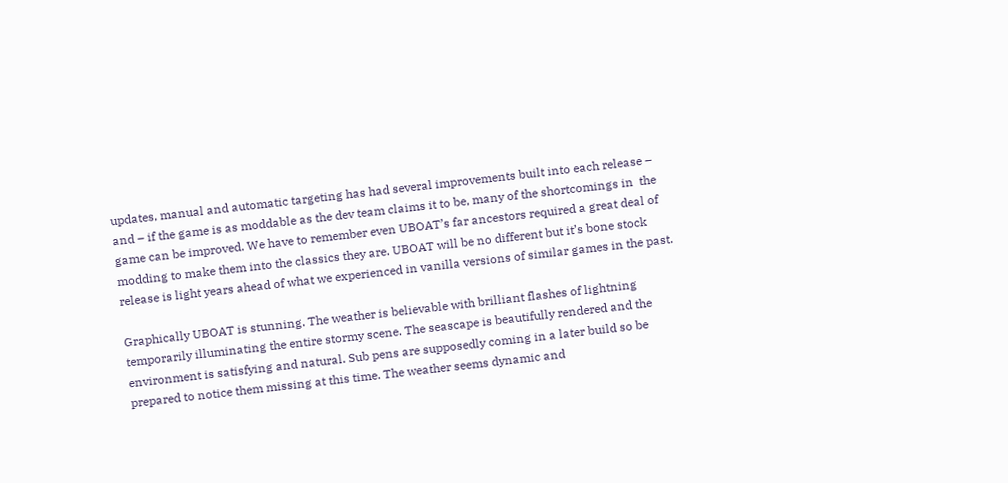updates, manual and automatic targeting has had several improvements built into each release – and – if the game is as moddable as the dev team claims it to be, many of the shortcomings in  the game can be improved. We have to remember even UBOAT’s far ancestors required a great deal of modding to make them into the classics they are. UBOAT will be no different but it’s bone stock release is light years ahead of what we experienced in vanilla versions of similar games in the past.

Graphically UBOAT is stunning. The weather is believable with brilliant flashes of lightning temporarily illuminating the entire stormy scene. The seascape is beautifully rendered and the environment is satisfying and natural. Sub pens are supposedly coming in a later build so be prepared to notice them missing at this time. The weather seems dynamic and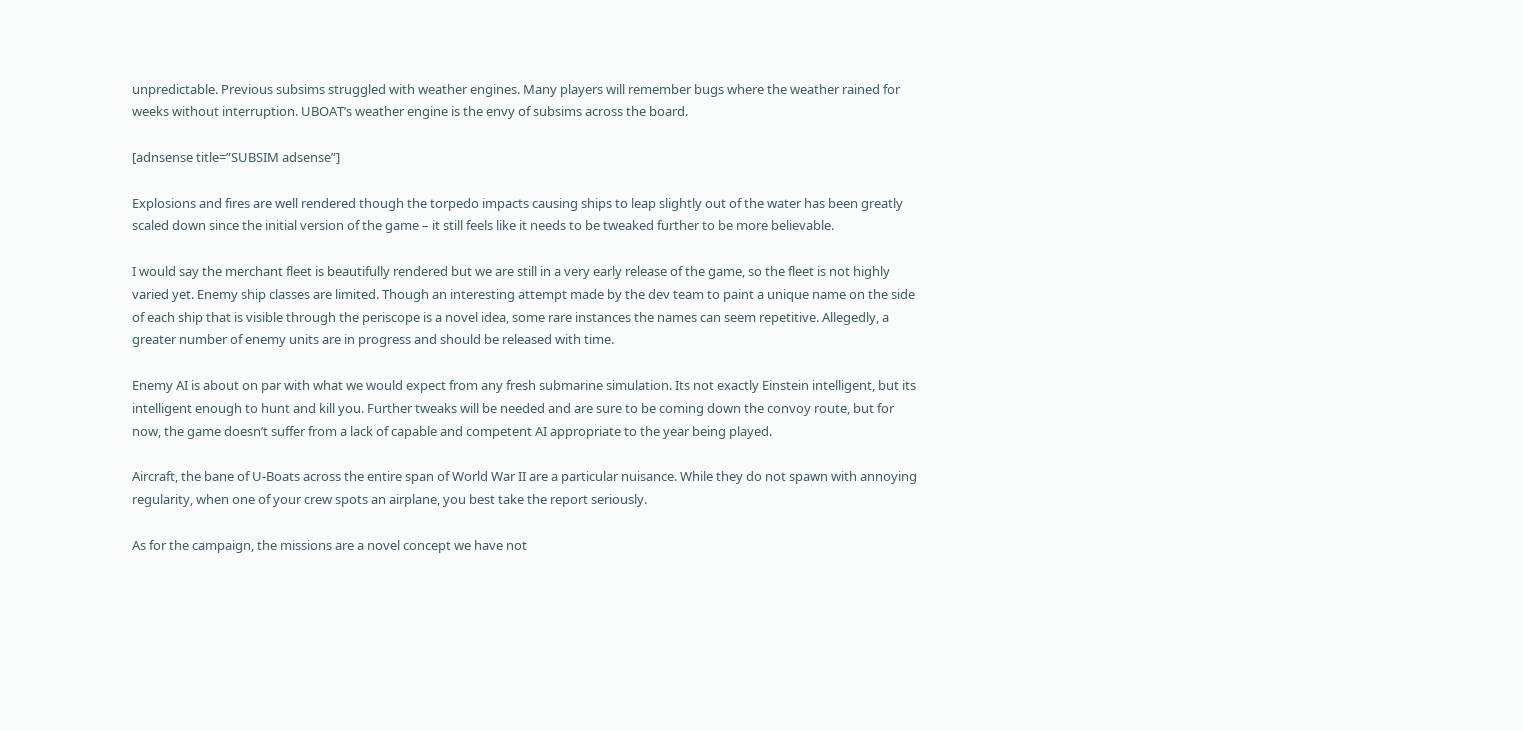unpredictable. Previous subsims struggled with weather engines. Many players will remember bugs where the weather rained for weeks without interruption. UBOAT’s weather engine is the envy of subsims across the board.

[adnsense title=”SUBSIM adsense”]

Explosions and fires are well rendered though the torpedo impacts causing ships to leap slightly out of the water has been greatly scaled down since the initial version of the game – it still feels like it needs to be tweaked further to be more believable.

I would say the merchant fleet is beautifully rendered but we are still in a very early release of the game, so the fleet is not highly varied yet. Enemy ship classes are limited. Though an interesting attempt made by the dev team to paint a unique name on the side of each ship that is visible through the periscope is a novel idea, some rare instances the names can seem repetitive. Allegedly, a greater number of enemy units are in progress and should be released with time.

Enemy AI is about on par with what we would expect from any fresh submarine simulation. Its not exactly Einstein intelligent, but its intelligent enough to hunt and kill you. Further tweaks will be needed and are sure to be coming down the convoy route, but for now, the game doesn’t suffer from a lack of capable and competent AI appropriate to the year being played.

Aircraft, the bane of U-Boats across the entire span of World War II are a particular nuisance. While they do not spawn with annoying regularity, when one of your crew spots an airplane, you best take the report seriously.

As for the campaign, the missions are a novel concept we have not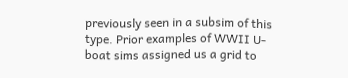previously seen in a subsim of this type. Prior examples of WWII U-boat sims assigned us a grid to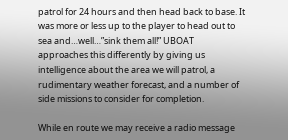patrol for 24 hours and then head back to base. It was more or less up to the player to head out to sea and…well…”sink them all!” UBOAT approaches this differently by giving us intelligence about the area we will patrol, a rudimentary weather forecast, and a number of side missions to consider for completion.

While en route we may receive a radio message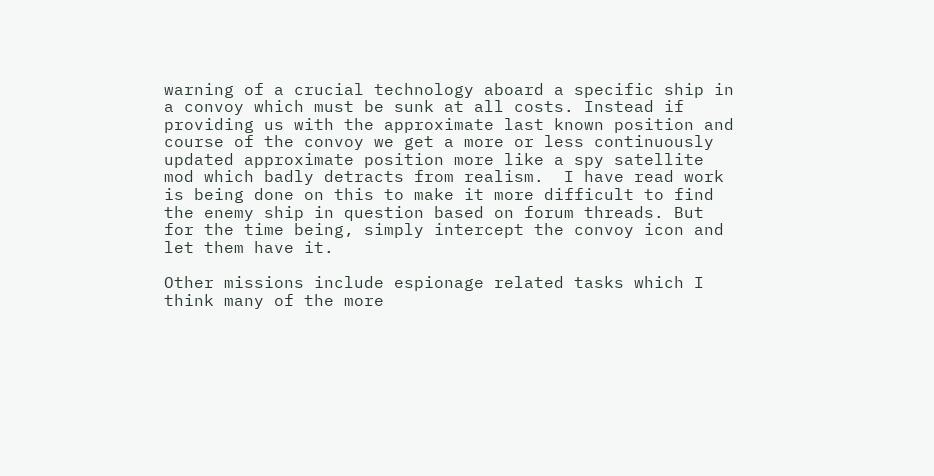warning of a crucial technology aboard a specific ship in a convoy which must be sunk at all costs. Instead if providing us with the approximate last known position and course of the convoy we get a more or less continuously updated approximate position more like a spy satellite mod which badly detracts from realism.  I have read work is being done on this to make it more difficult to find the enemy ship in question based on forum threads. But for the time being, simply intercept the convoy icon and let them have it.

Other missions include espionage related tasks which I think many of the more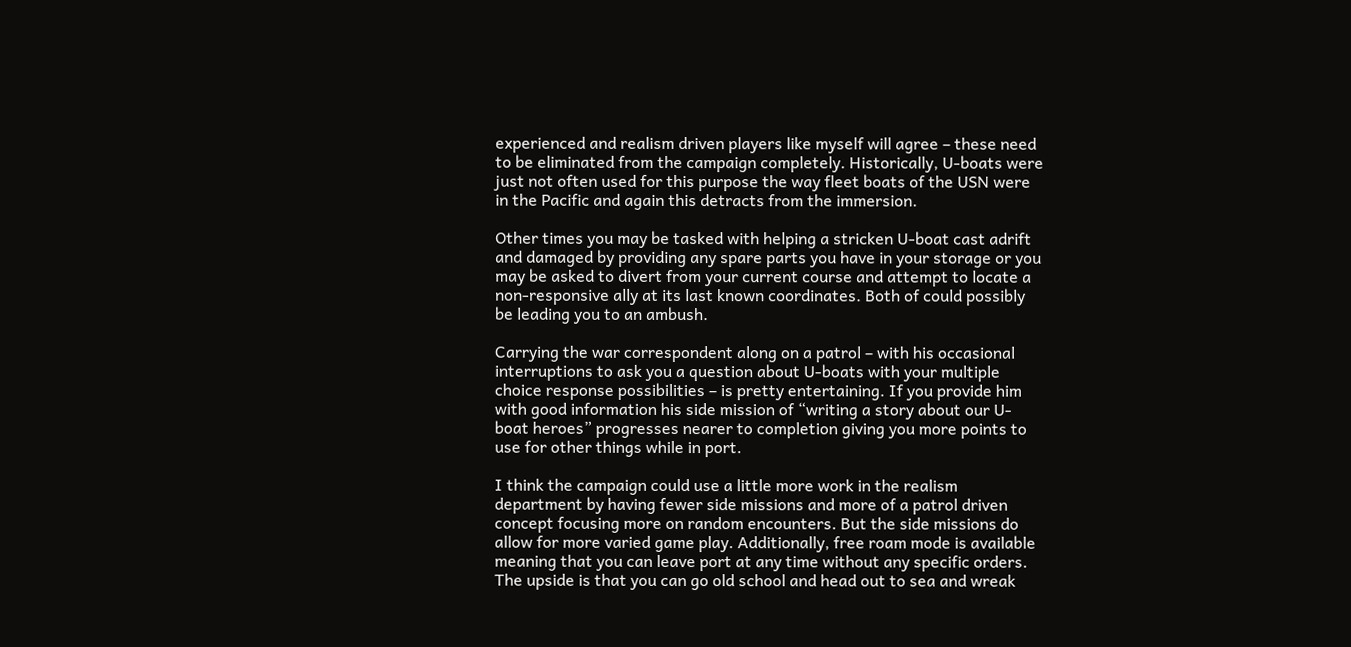experienced and realism driven players like myself will agree – these need to be eliminated from the campaign completely. Historically, U-boats were just not often used for this purpose the way fleet boats of the USN were in the Pacific and again this detracts from the immersion.

Other times you may be tasked with helping a stricken U-boat cast adrift and damaged by providing any spare parts you have in your storage or you may be asked to divert from your current course and attempt to locate a non-responsive ally at its last known coordinates. Both of could possibly be leading you to an ambush.

Carrying the war correspondent along on a patrol – with his occasional interruptions to ask you a question about U-boats with your multiple choice response possibilities – is pretty entertaining. If you provide him with good information his side mission of “writing a story about our U-boat heroes” progresses nearer to completion giving you more points to use for other things while in port.

I think the campaign could use a little more work in the realism department by having fewer side missions and more of a patrol driven concept focusing more on random encounters. But the side missions do allow for more varied game play. Additionally, free roam mode is available meaning that you can leave port at any time without any specific orders. The upside is that you can go old school and head out to sea and wreak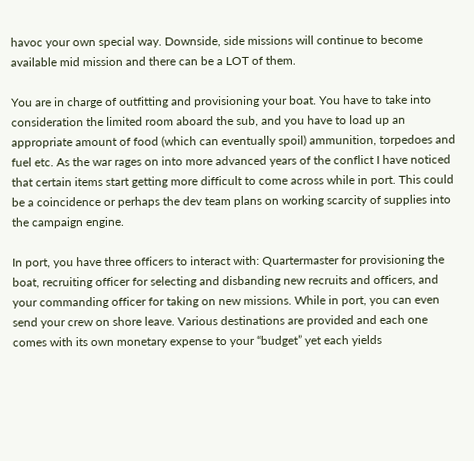havoc your own special way. Downside, side missions will continue to become available mid mission and there can be a LOT of them.

You are in charge of outfitting and provisioning your boat. You have to take into consideration the limited room aboard the sub, and you have to load up an appropriate amount of food (which can eventually spoil) ammunition, torpedoes and fuel etc. As the war rages on into more advanced years of the conflict I have noticed that certain items start getting more difficult to come across while in port. This could be a coincidence or perhaps the dev team plans on working scarcity of supplies into the campaign engine.

In port, you have three officers to interact with: Quartermaster for provisioning the boat, recruiting officer for selecting and disbanding new recruits and officers, and your commanding officer for taking on new missions. While in port, you can even send your crew on shore leave. Various destinations are provided and each one comes with its own monetary expense to your “budget” yet each yields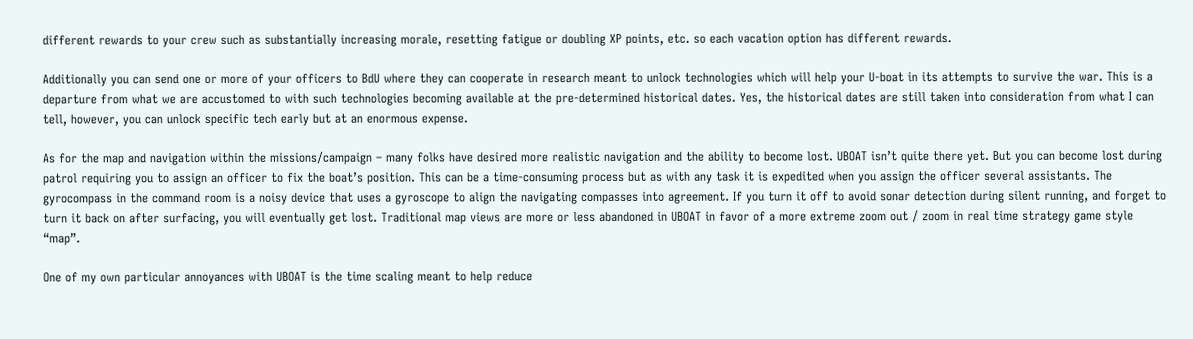different rewards to your crew such as substantially increasing morale, resetting fatigue or doubling XP points, etc. so each vacation option has different rewards.

Additionally you can send one or more of your officers to BdU where they can cooperate in research meant to unlock technologies which will help your U-boat in its attempts to survive the war. This is a departure from what we are accustomed to with such technologies becoming available at the pre-determined historical dates. Yes, the historical dates are still taken into consideration from what I can tell, however, you can unlock specific tech early but at an enormous expense.

As for the map and navigation within the missions/campaign – many folks have desired more realistic navigation and the ability to become lost. UBOAT isn’t quite there yet. But you can become lost during patrol requiring you to assign an officer to fix the boat’s position. This can be a time-consuming process but as with any task it is expedited when you assign the officer several assistants. The gyrocompass in the command room is a noisy device that uses a gyroscope to align the navigating compasses into agreement. If you turn it off to avoid sonar detection during silent running, and forget to turn it back on after surfacing, you will eventually get lost. Traditional map views are more or less abandoned in UBOAT in favor of a more extreme zoom out / zoom in real time strategy game style “map”.

One of my own particular annoyances with UBOAT is the time scaling meant to help reduce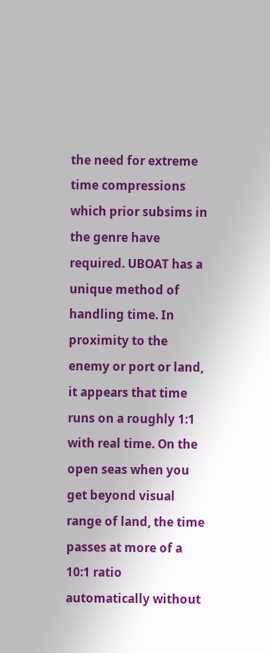the need for extreme time compressions which prior subsims in the genre have required. UBOAT has a unique method of handling time. In proximity to the enemy or port or land, it appears that time runs on a roughly 1:1 with real time. On the open seas when you get beyond visual range of land, the time passes at more of a 10:1 ratio automatically without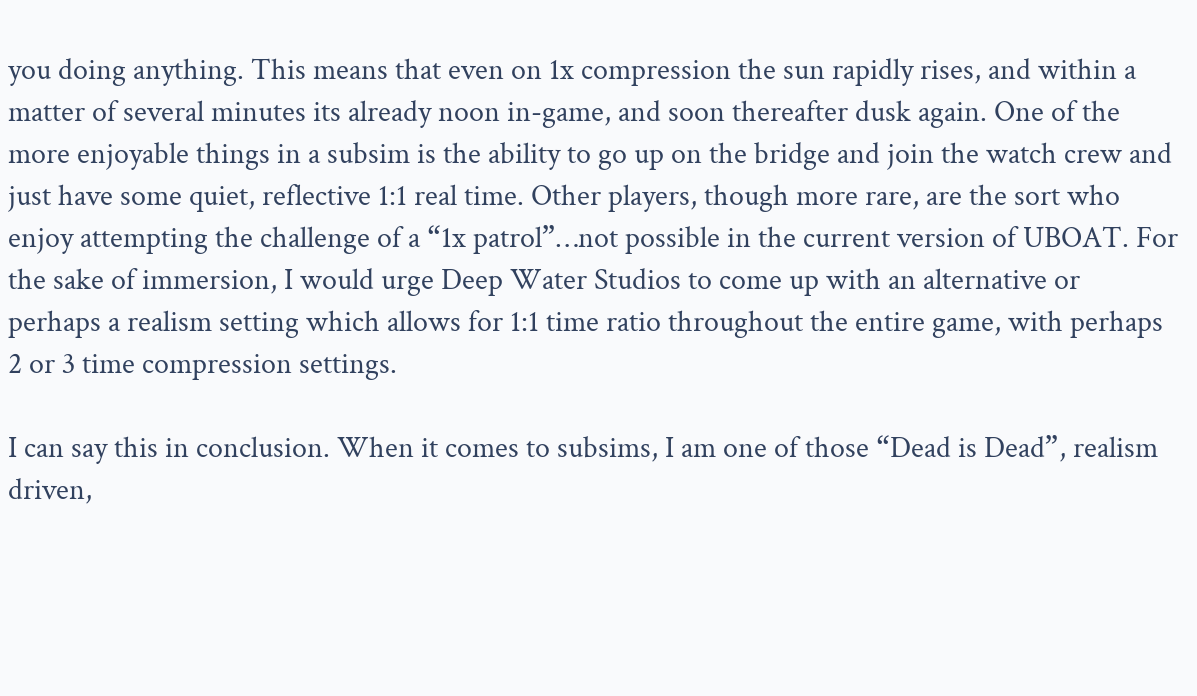you doing anything. This means that even on 1x compression the sun rapidly rises, and within a matter of several minutes its already noon in-game, and soon thereafter dusk again. One of the more enjoyable things in a subsim is the ability to go up on the bridge and join the watch crew and just have some quiet, reflective 1:1 real time. Other players, though more rare, are the sort who enjoy attempting the challenge of a “1x patrol”…not possible in the current version of UBOAT. For the sake of immersion, I would urge Deep Water Studios to come up with an alternative or perhaps a realism setting which allows for 1:1 time ratio throughout the entire game, with perhaps 2 or 3 time compression settings.

I can say this in conclusion. When it comes to subsims, I am one of those “Dead is Dead”, realism driven,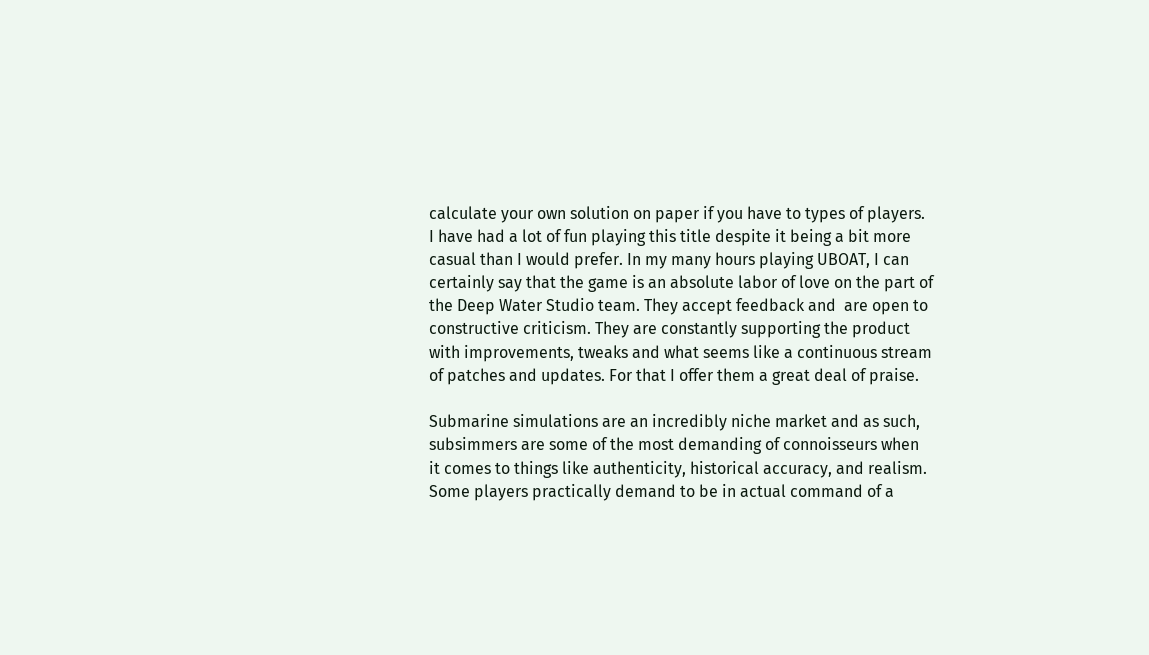calculate your own solution on paper if you have to types of players. I have had a lot of fun playing this title despite it being a bit more casual than I would prefer. In my many hours playing UBOAT, I can certainly say that the game is an absolute labor of love on the part of the Deep Water Studio team. They accept feedback and  are open to constructive criticism. They are constantly supporting the product with improvements, tweaks and what seems like a continuous stream of patches and updates. For that I offer them a great deal of praise.

Submarine simulations are an incredibly niche market and as such, subsimmers are some of the most demanding of connoisseurs when it comes to things like authenticity, historical accuracy, and realism. Some players practically demand to be in actual command of a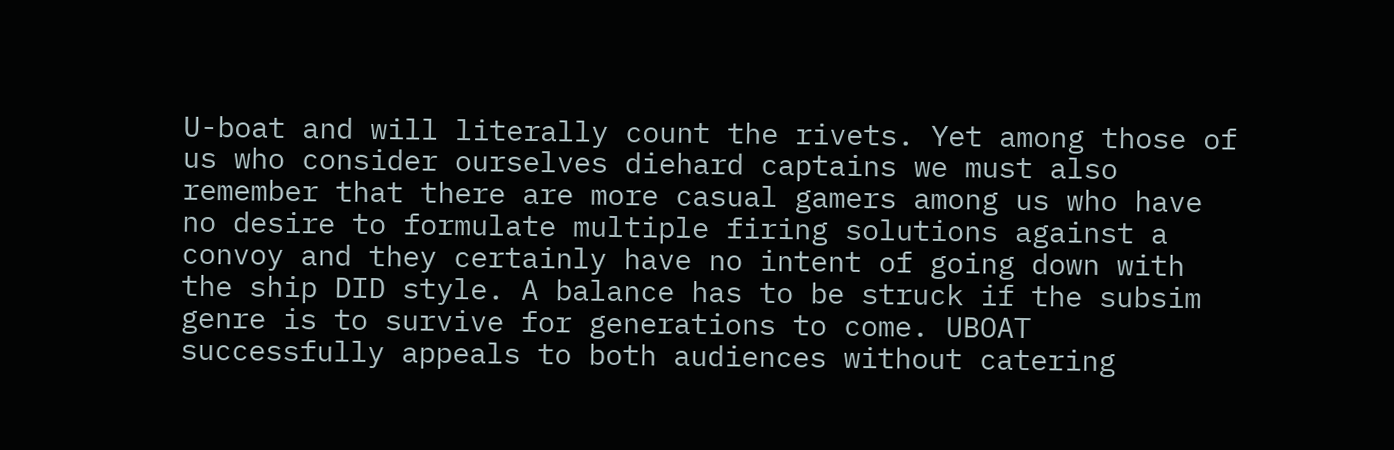U-boat and will literally count the rivets. Yet among those of us who consider ourselves diehard captains we must also remember that there are more casual gamers among us who have no desire to formulate multiple firing solutions against a convoy and they certainly have no intent of going down with the ship DID style. A balance has to be struck if the subsim genre is to survive for generations to come. UBOAT successfully appeals to both audiences without catering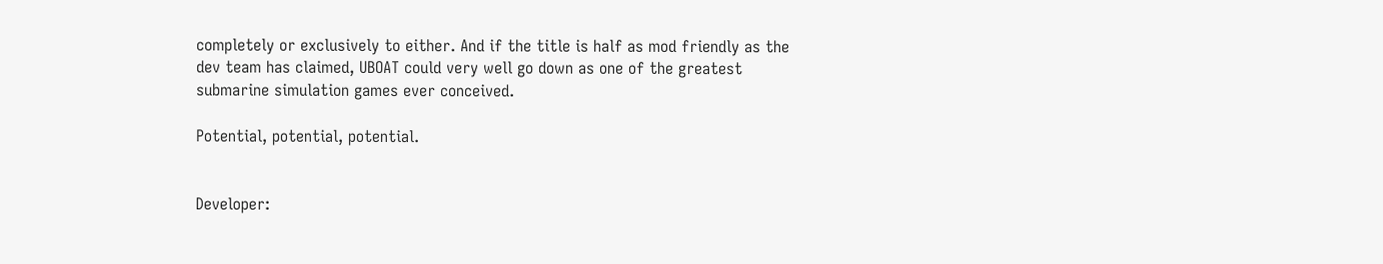completely or exclusively to either. And if the title is half as mod friendly as the dev team has claimed, UBOAT could very well go down as one of the greatest submarine simulation games ever conceived.

Potential, potential, potential.


Developer: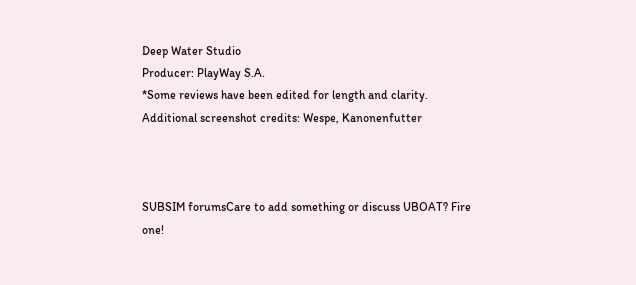Deep Water Studio
Producer: PlayWay S.A.
*Some reviews have been edited for length and clarity. Additional screenshot credits: Wespe, Kanonenfutter



SUBSIM forumsCare to add something or discuss UBOAT? Fire one!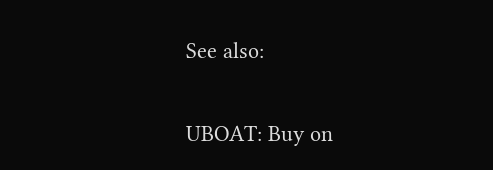See also:

UBOAT: Buy on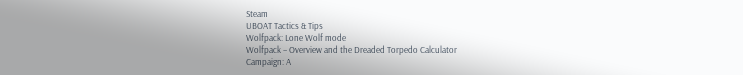Steam
UBOAT Tactics & Tips
Wolfpack: Lone Wolf mode
Wolfpack – Overview and the Dreaded Torpedo Calculator
Campaign: A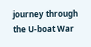journey through the U-boat War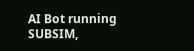AI Bot running SUBSIM,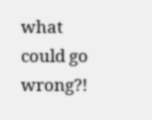what could go wrong?!